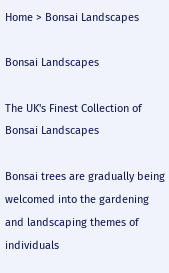Home > Bonsai Landscapes

Bonsai Landscapes

The UK's Finest Collection of Bonsai Landscapes

Bonsai trees are gradually being welcomed into the gardening and landscaping themes of individuals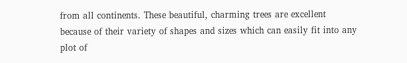from all continents. These beautiful, charming trees are excellent because of their variety of shapes and sizes which can easily fit into any plot of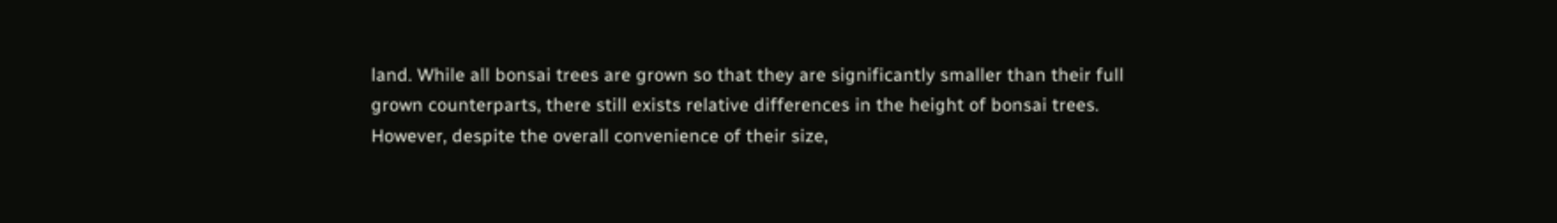land. While all bonsai trees are grown so that they are significantly smaller than their full grown counterparts, there still exists relative differences in the height of bonsai trees. However, despite the overall convenience of their size,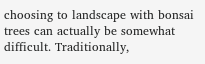choosing to landscape with bonsai trees can actually be somewhat difficult. Traditionally,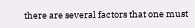there are several factors that one must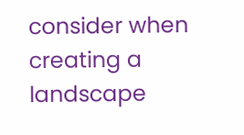consider when creating a landscape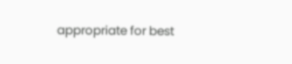appropriate for best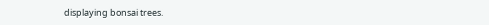displaying bonsai trees.